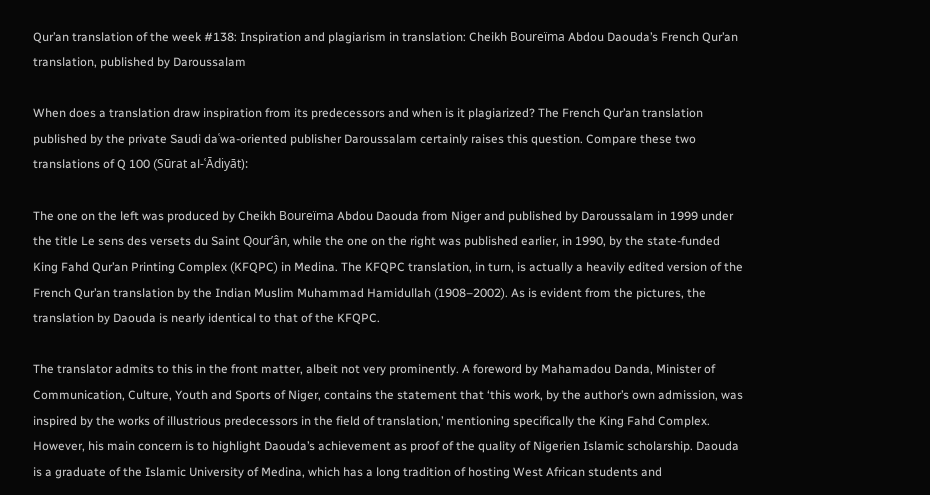Qur’an translation of the week #138: Inspiration and plagiarism in translation: Cheikh Boureïma Abdou Daouda’s French Qur’an translation, published by Daroussalam

When does a translation draw inspiration from its predecessors and when is it plagiarized? The French Qur’an translation published by the private Saudi daʿwa-oriented publisher Daroussalam certainly raises this question. Compare these two translations of Q 100 (Sūrat al-ʿĀdiyāt):

The one on the left was produced by Cheikh Boureïma Abdou Daouda from Niger and published by Daroussalam in 1999 under the title Le sens des versets du Saint Qour’ân, while the one on the right was published earlier, in 1990, by the state-funded King Fahd Qur’an Printing Complex (KFQPC) in Medina. The KFQPC translation, in turn, is actually a heavily edited version of the French Qur’an translation by the Indian Muslim Muhammad Hamidullah (1908–2002). As is evident from the pictures, the translation by Daouda is nearly identical to that of the KFQPC.

The translator admits to this in the front matter, albeit not very prominently. A foreword by Mahamadou Danda, Minister of Communication, Culture, Youth and Sports of Niger, contains the statement that ‘this work, by the author’s own admission, was inspired by the works of illustrious predecessors in the field of translation,’ mentioning specifically the King Fahd Complex. However, his main concern is to highlight Daouda’s achievement as proof of the quality of Nigerien Islamic scholarship. Daouda is a graduate of the Islamic University of Medina, which has a long tradition of hosting West African students and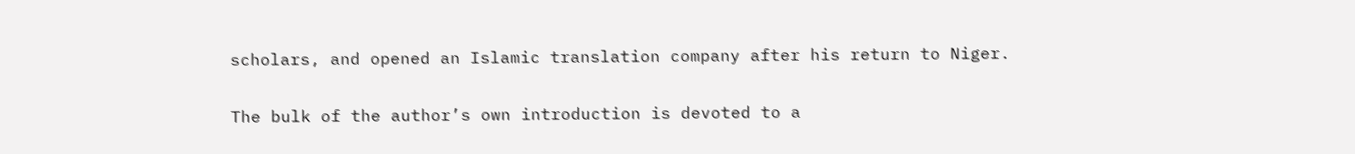scholars, and opened an Islamic translation company after his return to Niger.

The bulk of the author’s own introduction is devoted to a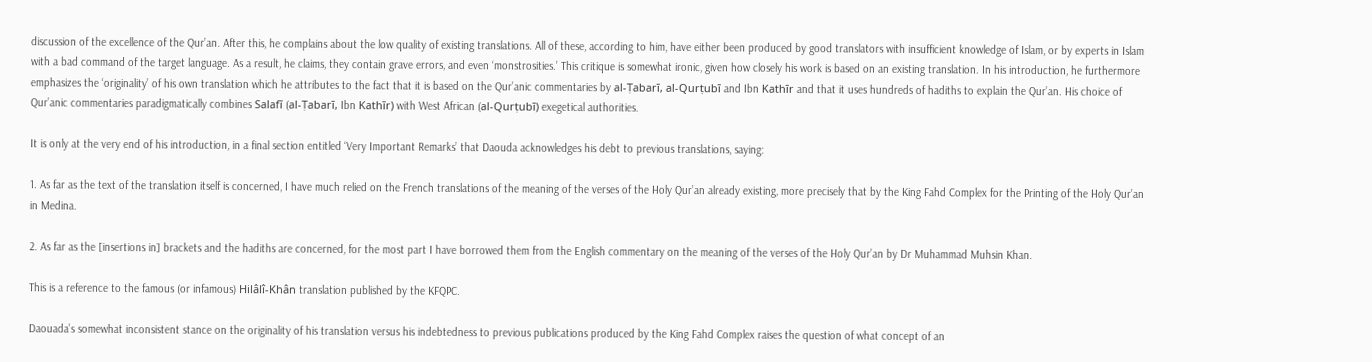discussion of the excellence of the Qur’an. After this, he complains about the low quality of existing translations. All of these, according to him, have either been produced by good translators with insufficient knowledge of Islam, or by experts in Islam with a bad command of the target language. As a result, he claims, they contain grave errors, and even ‘monstrosities.’ This critique is somewhat ironic, given how closely his work is based on an existing translation. In his introduction, he furthermore emphasizes the ‘originality’ of his own translation which he attributes to the fact that it is based on the Qur’anic commentaries by al-Ṭabarī, al-Qurṭubī and Ibn Kathīr and that it uses hundreds of hadiths to explain the Qur’an. His choice of Qur’anic commentaries paradigmatically combines Salafī (al-Ṭabarī, Ibn Kathīr) with West African (al-Qurṭubī) exegetical authorities.

It is only at the very end of his introduction, in a final section entitled ‘Very Important Remarks’ that Daouda acknowledges his debt to previous translations, saying:

1. As far as the text of the translation itself is concerned, I have much relied on the French translations of the meaning of the verses of the Holy Qur’an already existing, more precisely that by the King Fahd Complex for the Printing of the Holy Qur’an in Medina.

2. As far as the [insertions in] brackets and the hadiths are concerned, for the most part I have borrowed them from the English commentary on the meaning of the verses of the Holy Qur’an by Dr Muhammad Muhsin Khan.

This is a reference to the famous (or infamous) Hilâlî-Khân translation published by the KFQPC.

Daouada’s somewhat inconsistent stance on the originality of his translation versus his indebtedness to previous publications produced by the King Fahd Complex raises the question of what concept of an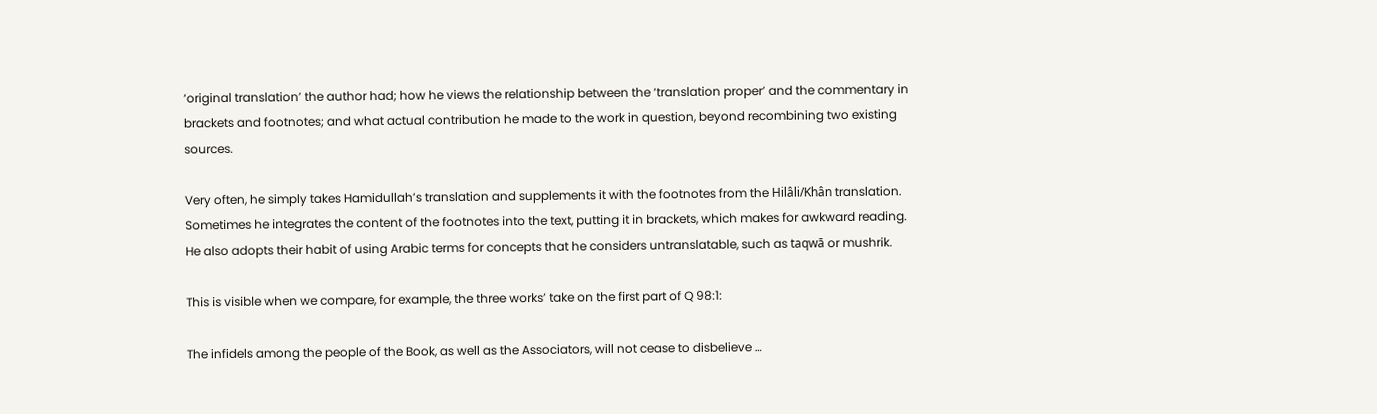‘original translation’ the author had; how he views the relationship between the ‘translation proper’ and the commentary in brackets and footnotes; and what actual contribution he made to the work in question, beyond recombining two existing sources.

Very often, he simply takes Hamidullah’s translation and supplements it with the footnotes from the Hilâli/Khân translation. Sometimes he integrates the content of the footnotes into the text, putting it in brackets, which makes for awkward reading. He also adopts their habit of using Arabic terms for concepts that he considers untranslatable, such as taqwā or mushrik.

This is visible when we compare, for example, the three works’ take on the first part of Q 98:1:

The infidels among the people of the Book, as well as the Associators, will not cease to disbelieve …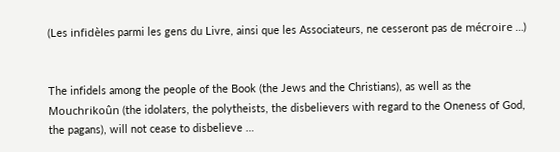(Les infidèles parmi les gens du Livre, ainsi que les Associateurs, ne cesseront pas de mécroire …)


The infidels among the people of the Book (the Jews and the Christians), as well as the Mouchrikoûn (the idolaters, the polytheists, the disbelievers with regard to the Oneness of God, the pagans), will not cease to disbelieve …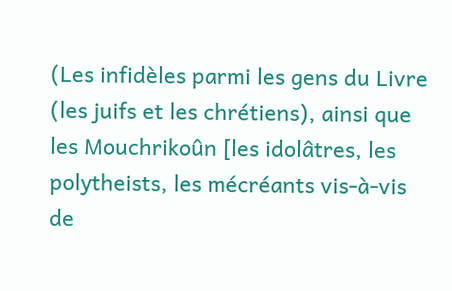(Les infidèles parmi les gens du Livre (les juifs et les chrétiens), ainsi que les Mouchrikoûn [les idolâtres, les polytheists, les mécréants vis-à-vis de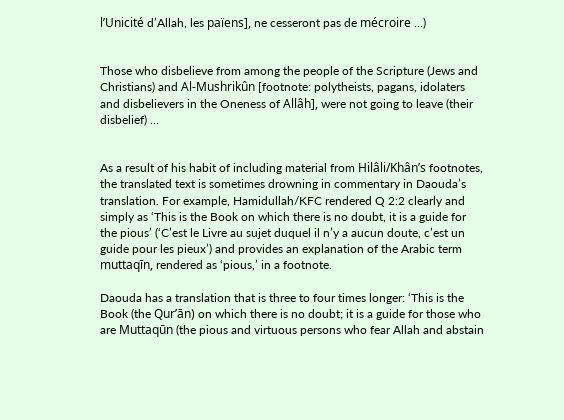l’Unicité d’Allah, les païens], ne cesseront pas de mécroire …)


Those who disbelieve from among the people of the Scripture (Jews and Christians) and Al-Mushrikûn [footnote: polytheists, pagans, idolaters and disbelievers in the Oneness of Allâh], were not going to leave (their disbelief) …


As a result of his habit of including material from Hilâli/Khân’s footnotes, the translated text is sometimes drowning in commentary in Daouda’s translation. For example, Hamidullah/KFC rendered Q 2:2 clearly and simply as ‘This is the Book on which there is no doubt, it is a guide for the pious’ (‘C’est le Livre au sujet duquel il n’y a aucun doute, c’est un guide pour les pieux’) and provides an explanation of the Arabic term muttaqīn, rendered as ‘pious,’ in a footnote.

Daouda has a translation that is three to four times longer: ‘This is the Book (the Qur’ān) on which there is no doubt; it is a guide for those who are Muttaqūn (the pious and virtuous persons who fear Allah and abstain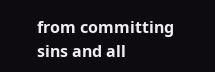from committing sins and all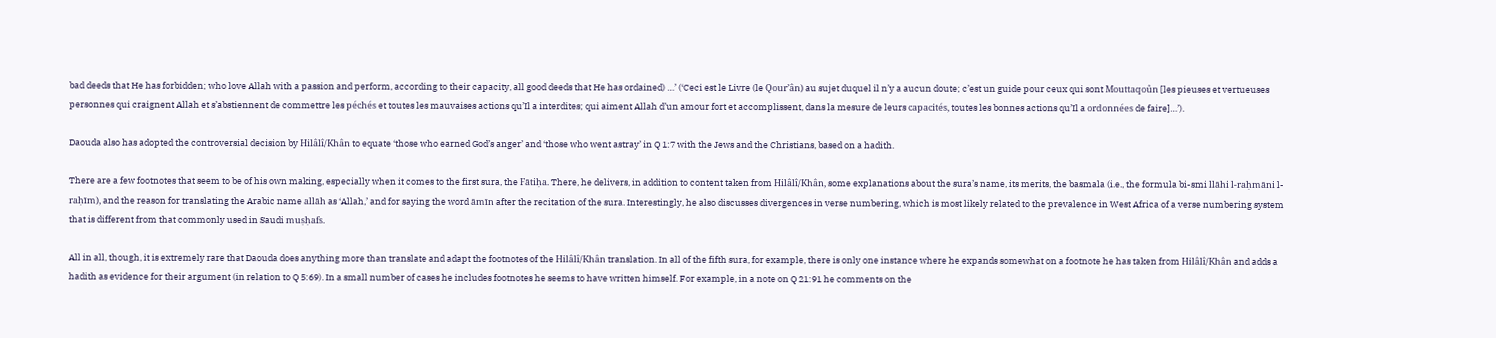bad deeds that He has forbidden; who love Allah with a passion and perform, according to their capacity, all good deeds that He has ordained) …’ (‘Ceci est le Livre (le Qour’ân) au sujet duquel il n’y a aucun doute; c’est un guide pour ceux qui sont Mouttaqoûn [les pieuses et vertueuses personnes qui craignent Allah et s’abstiennent de commettre les péchés et toutes les mauvaises actions qu’Il a interdites; qui aiment Allah d’un amour fort et accomplissent, dans la mesure de leurs capacités, toutes les bonnes actions qu’Il a ordonnées de faire]…’).

Daouda also has adopted the controversial decision by Hilâlî/Khân to equate ‘those who earned God’s anger’ and ‘those who went astray’ in Q 1:7 with the Jews and the Christians, based on a hadith.

There are a few footnotes that seem to be of his own making, especially when it comes to the first sura, the Fātiḥa. There, he delivers, in addition to content taken from Hilâlî/Khân, some explanations about the sura’s name, its merits, the basmala (i.e., the formula bi-smi llāhi l-raḥmāni l-raḥīm), and the reason for translating the Arabic name allāh as ‘Allah,’ and for saying the word āmīn after the recitation of the sura. Interestingly, he also discusses divergences in verse numbering, which is most likely related to the prevalence in West Africa of a verse numbering system that is different from that commonly used in Saudi muṣḥafs.

All in all, though, it is extremely rare that Daouda does anything more than translate and adapt the footnotes of the Hilâlî/Khân translation. In all of the fifth sura, for example, there is only one instance where he expands somewhat on a footnote he has taken from Hilâlî/Khân and adds a hadith as evidence for their argument (in relation to Q 5:69). In a small number of cases he includes footnotes he seems to have written himself. For example, in a note on Q 21:91 he comments on the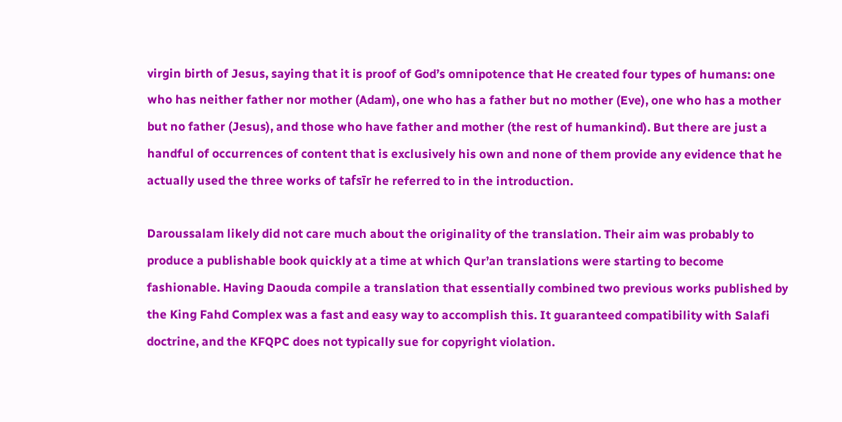virgin birth of Jesus, saying that it is proof of God’s omnipotence that He created four types of humans: one who has neither father nor mother (Adam), one who has a father but no mother (Eve), one who has a mother but no father (Jesus), and those who have father and mother (the rest of humankind). But there are just a handful of occurrences of content that is exclusively his own and none of them provide any evidence that he actually used the three works of tafsīr he referred to in the introduction.

Daroussalam likely did not care much about the originality of the translation. Their aim was probably to produce a publishable book quickly at a time at which Qur’an translations were starting to become fashionable. Having Daouda compile a translation that essentially combined two previous works published by the King Fahd Complex was a fast and easy way to accomplish this. It guaranteed compatibility with Salafi doctrine, and the KFQPC does not typically sue for copyright violation.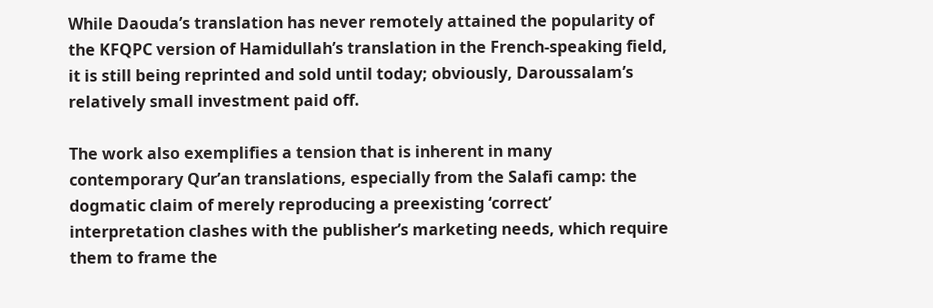While Daouda’s translation has never remotely attained the popularity of the KFQPC version of Hamidullah’s translation in the French-speaking field, it is still being reprinted and sold until today; obviously, Daroussalam’s relatively small investment paid off.

The work also exemplifies a tension that is inherent in many contemporary Qur’an translations, especially from the Salafi camp: the dogmatic claim of merely reproducing a preexisting ‘correct’ interpretation clashes with the publisher’s marketing needs, which require them to frame the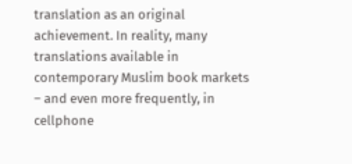translation as an original achievement. In reality, many translations available in contemporary Muslim book markets – and even more frequently, in cellphone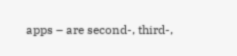apps – are second-, third-,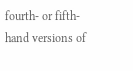fourth- or fifth-hand versions of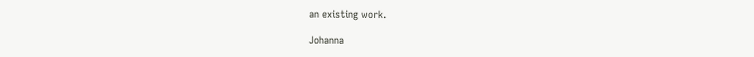an existing work.

Johanna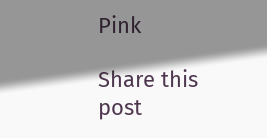Pink

Share this post